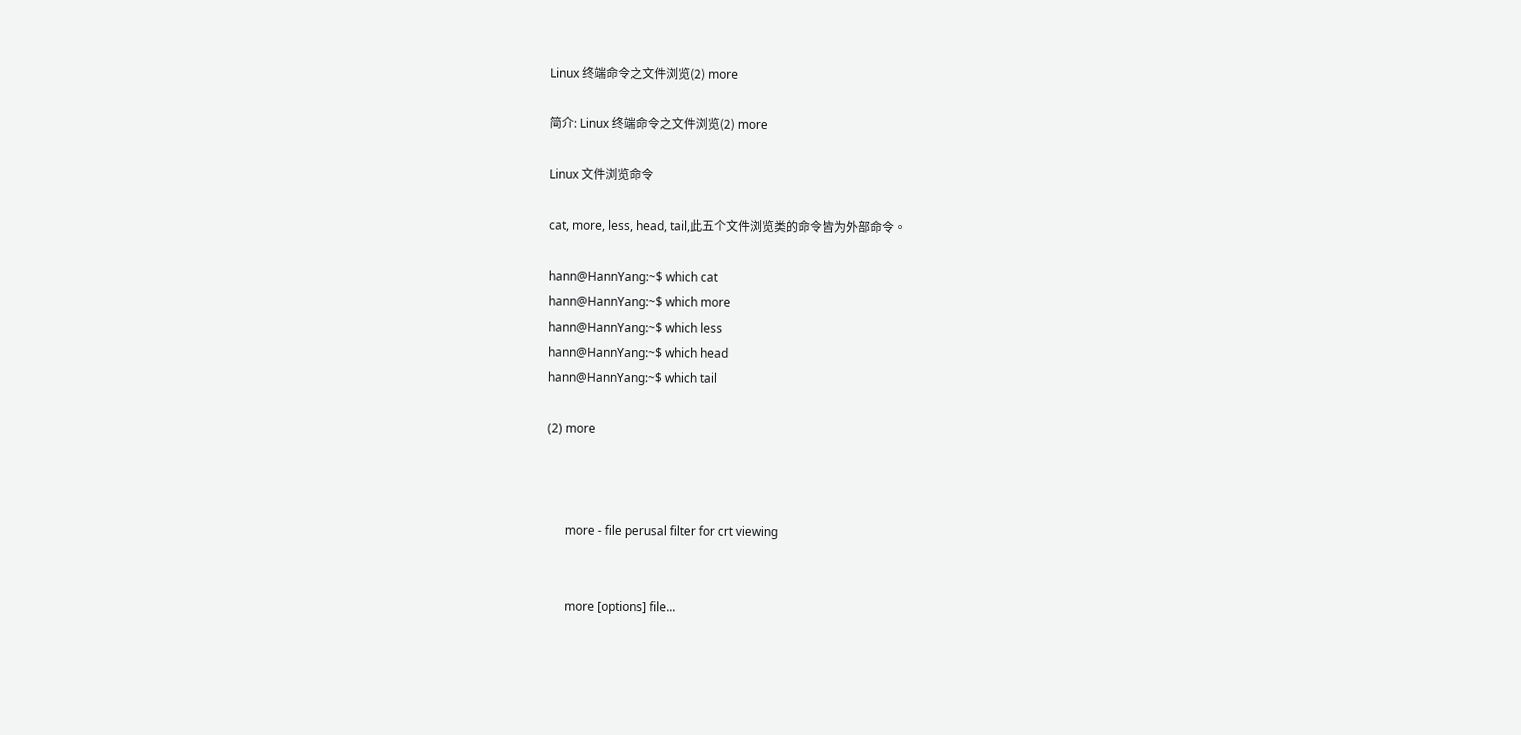Linux 终端命令之文件浏览(2) more

简介: Linux 终端命令之文件浏览(2) more

Linux 文件浏览命令

cat, more, less, head, tail,此五个文件浏览类的命令皆为外部命令。

hann@HannYang:~$ which cat
hann@HannYang:~$ which more
hann@HannYang:~$ which less
hann@HannYang:~$ which head
hann@HannYang:~$ which tail

(2) more



      more - file perusal filter for crt viewing


      more [options] file...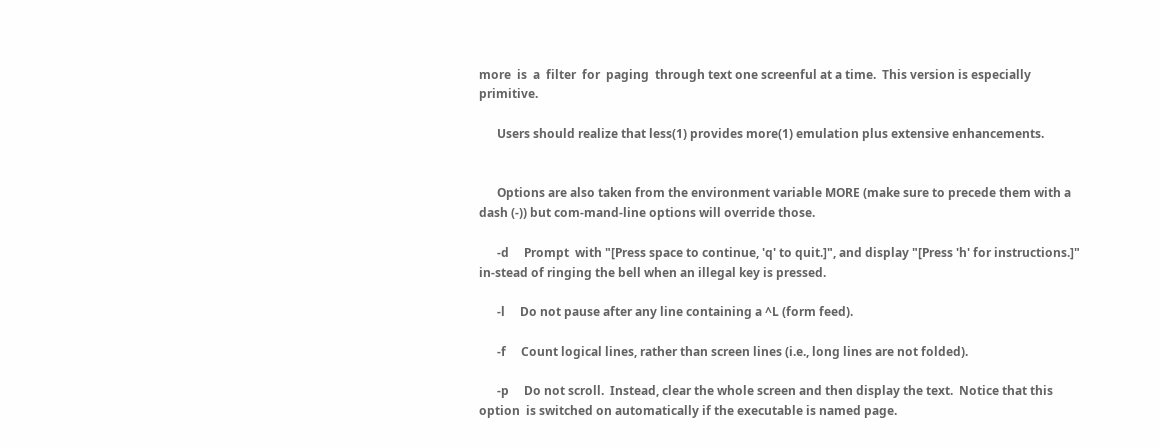more  is  a  filter  for  paging  through text one screenful at a time.  This version is especially primitive.

      Users should realize that less(1) provides more(1) emulation plus extensive enhancements.


      Options are also taken from the environment variable MORE (make sure to precede them with a dash (-)) but com‐mand-line options will override those.

      -d     Prompt  with "[Press space to continue, 'q' to quit.]", and display "[Press 'h' for instructions.]" in‐stead of ringing the bell when an illegal key is pressed.

      -l     Do not pause after any line containing a ^L (form feed).

      -f     Count logical lines, rather than screen lines (i.e., long lines are not folded).

      -p     Do not scroll.  Instead, clear the whole screen and then display the text.  Notice that this option  is switched on automatically if the executable is named page.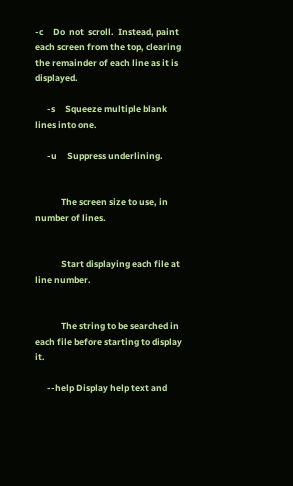-c     Do  not  scroll.  Instead, paint each screen from the top, clearing the remainder of each line as it is displayed.

      -s     Squeeze multiple blank lines into one.

      -u     Suppress underlining.


             The screen size to use, in number of lines.


             Start displaying each file at line number.


             The string to be searched in each file before starting to display it.

      --help Display help text and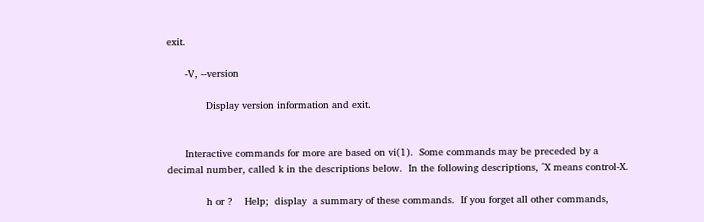exit.

      -V, --version

             Display version information and exit.


      Interactive commands for more are based on vi(1).  Some commands may be preceded by a decimal number, called k in the descriptions below.  In the following descriptions, ^X means control-X.

             h or ?    Help;  display  a summary of these commands.  If you forget all other commands,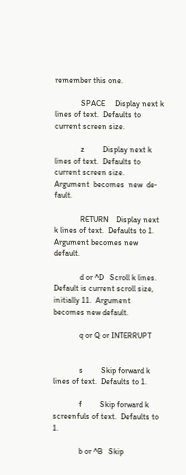remember this one.

             SPACE     Display next k lines of text.  Defaults to current screen size.

             z         Display next k lines of text.  Defaults to current screen size.   Argument  becomes  new  de‐fault.

             RETURN    Display next k lines of text.  Defaults to 1.  Argument becomes new default.

             d or ^D   Scroll k lines.  Default is current scroll size, initially 11.  Argument becomes new default.

             q or Q or INTERRUPT


             s         Skip forward k lines of text.  Defaults to 1.

             f         Skip forward k screenfuls of text.  Defaults to 1.

             b or ^B   Skip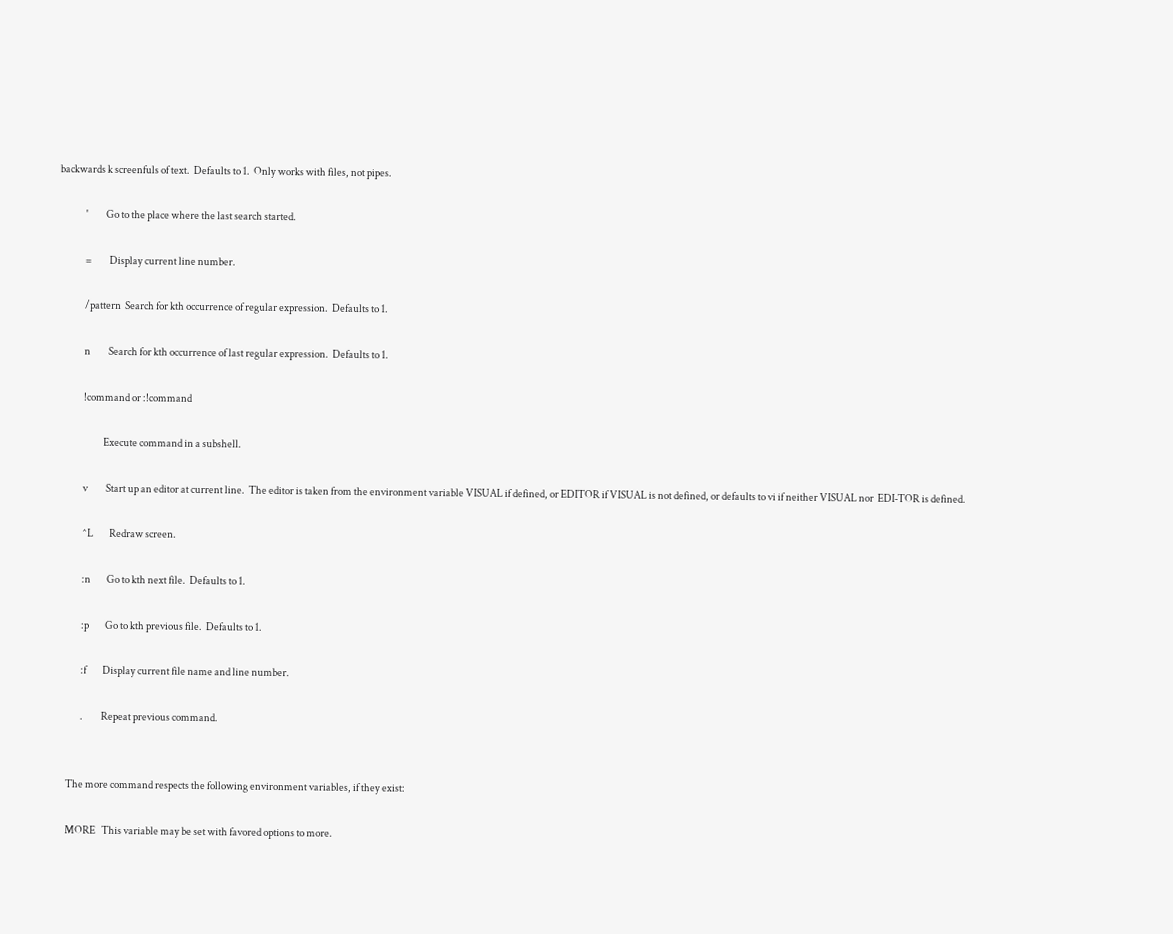backwards k screenfuls of text.  Defaults to 1.  Only works with files, not pipes.

             '         Go to the place where the last search started.

             =         Display current line number.

             /pattern  Search for kth occurrence of regular expression.  Defaults to 1.

             n         Search for kth occurrence of last regular expression.  Defaults to 1.

             !command or :!command

                       Execute command in a subshell.

             v         Start up an editor at current line.  The editor is taken from the environment variable VISUAL if defined, or EDITOR if VISUAL is not defined, or defaults to vi if neither VISUAL nor  EDI‐TOR is defined.

             ^L        Redraw screen.

             :n        Go to kth next file.  Defaults to 1.

             :p        Go to kth previous file.  Defaults to 1.

             :f        Display current file name and line number.

             .         Repeat previous command.


      The more command respects the following environment variables, if they exist:

      MORE   This variable may be set with favored options to more.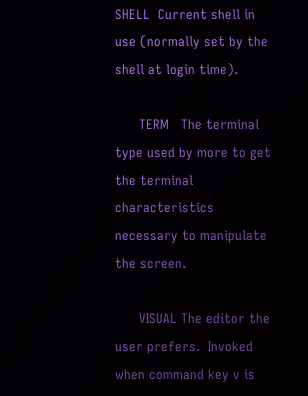SHELL  Current shell in use (normally set by the shell at login time).

      TERM   The terminal type used by more to get the terminal characteristics necessary to manipulate the screen.

      VISUAL The editor the user prefers.  Invoked when command key v is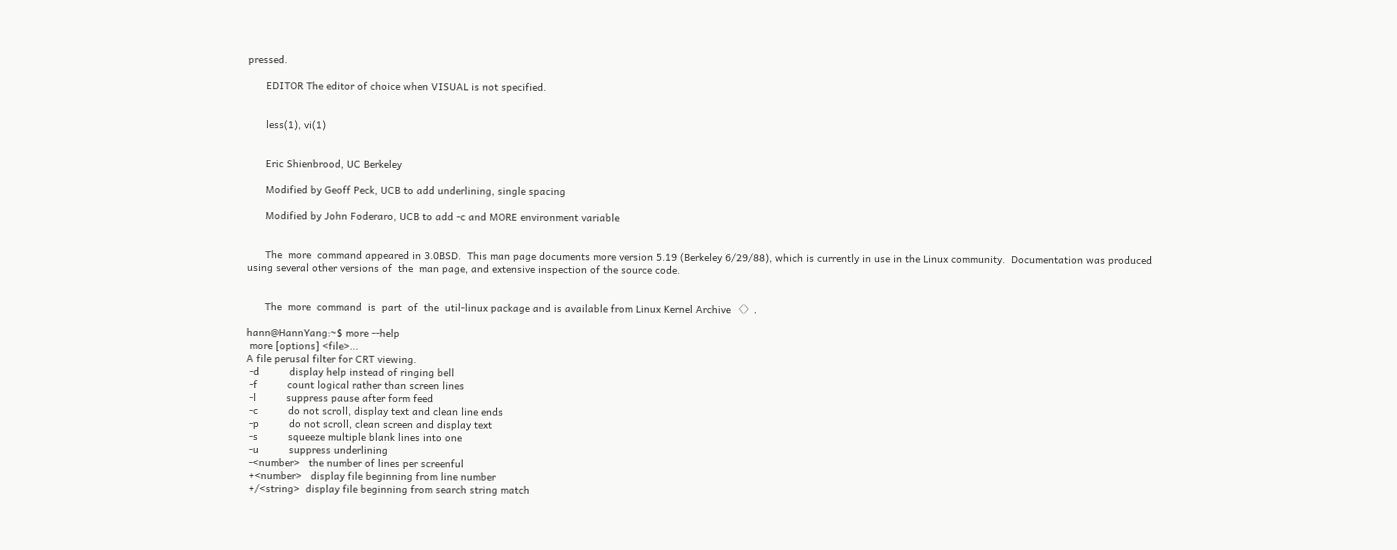pressed.

      EDITOR The editor of choice when VISUAL is not specified.


      less(1), vi(1)


      Eric Shienbrood, UC Berkeley

      Modified by Geoff Peck, UCB to add underlining, single spacing

      Modified by John Foderaro, UCB to add -c and MORE environment variable


      The  more  command appeared in 3.0BSD.  This man page documents more version 5.19 (Berkeley 6/29/88), which is currently in use in the Linux community.  Documentation was produced using several other versions of  the  man page, and extensive inspection of the source code.


      The  more  command  is  part  of  the  util-linux package and is available from Linux Kernel Archive 〈〉.

hann@HannYang:~$ more --help
 more [options] <file>...
A file perusal filter for CRT viewing.
 -d          display help instead of ringing bell
 -f          count logical rather than screen lines
 -l          suppress pause after form feed
 -c          do not scroll, display text and clean line ends
 -p          do not scroll, clean screen and display text
 -s          squeeze multiple blank lines into one
 -u          suppress underlining
 -<number>   the number of lines per screenful
 +<number>   display file beginning from line number
 +/<string>  display file beginning from search string match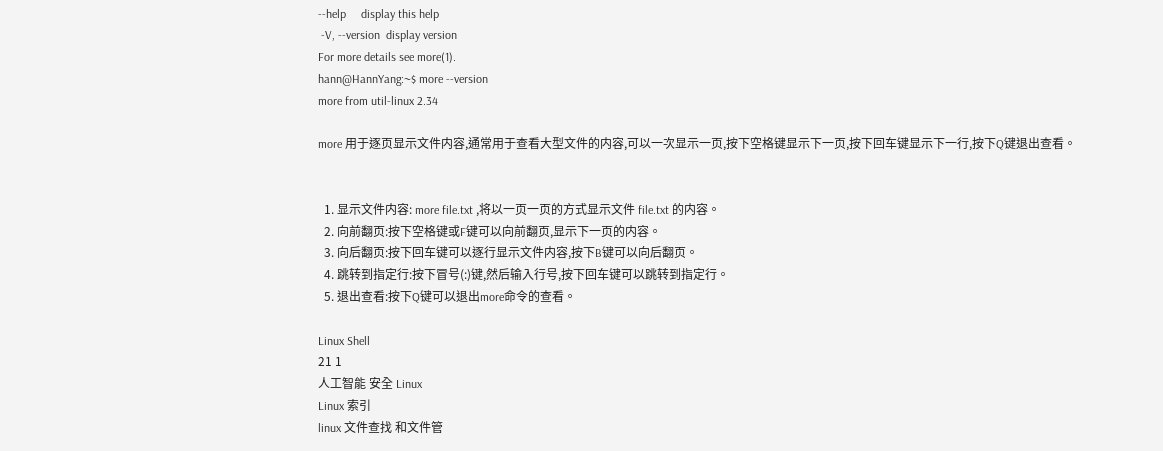--help     display this help
 -V, --version  display version
For more details see more(1).
hann@HannYang:~$ more --version
more from util-linux 2.34

more 用于逐页显示文件内容,通常用于查看大型文件的内容,可以一次显示一页,按下空格键显示下一页,按下回车键显示下一行,按下Q键退出查看。


  1. 显示文件内容: more file.txt ,将以一页一页的方式显示文件 file.txt 的内容。
  2. 向前翻页:按下空格键或F键可以向前翻页,显示下一页的内容。
  3. 向后翻页:按下回车键可以逐行显示文件内容,按下B键可以向后翻页。
  4. 跳转到指定行:按下冒号(:)键,然后输入行号,按下回车键可以跳转到指定行。
  5. 退出查看:按下Q键可以退出more命令的查看。

Linux Shell
21 1
人工智能 安全 Linux
Linux 索引
linux 文件查找 和文件管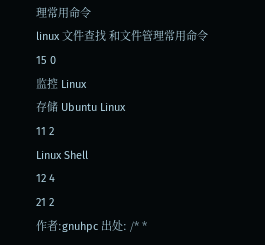理常用命令
linux 文件查找 和文件管理常用命令
15 0
监控 Linux
存储 Ubuntu Linux
11 2
Linux Shell
12 4
21 2
作者:gnuhpc 出处: /* *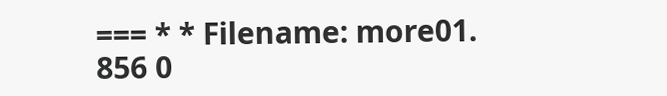=== * * Filename: more01.
856 0